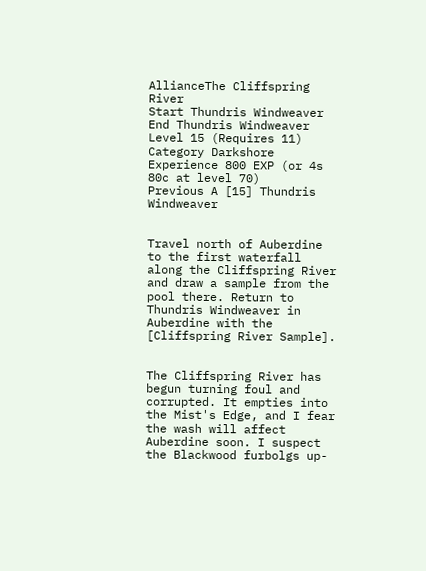AllianceThe Cliffspring River
Start Thundris Windweaver
End Thundris Windweaver
Level 15 (Requires 11)
Category Darkshore
Experience 800 EXP (or 4s 80c at level 70)
Previous A [15] Thundris Windweaver


Travel north of Auberdine to the first waterfall along the Cliffspring River and draw a sample from the pool there. Return to Thundris Windweaver in Auberdine with the  [Cliffspring River Sample].


The Cliffspring River has begun turning foul and corrupted. It empties into the Mist's Edge, and I fear the wash will affect Auberdine soon. I suspect the Blackwood furbolgs up-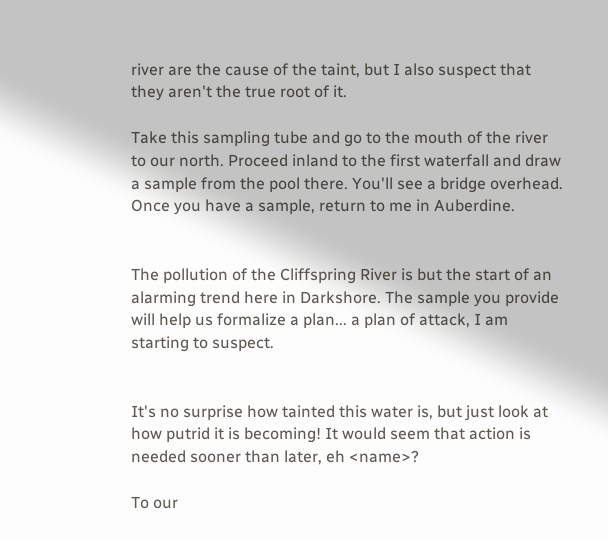river are the cause of the taint, but I also suspect that they aren't the true root of it.

Take this sampling tube and go to the mouth of the river to our north. Proceed inland to the first waterfall and draw a sample from the pool there. You'll see a bridge overhead. Once you have a sample, return to me in Auberdine.


The pollution of the Cliffspring River is but the start of an alarming trend here in Darkshore. The sample you provide will help us formalize a plan... a plan of attack, I am starting to suspect.


It's no surprise how tainted this water is, but just look at how putrid it is becoming! It would seem that action is needed sooner than later, eh <name>?

To our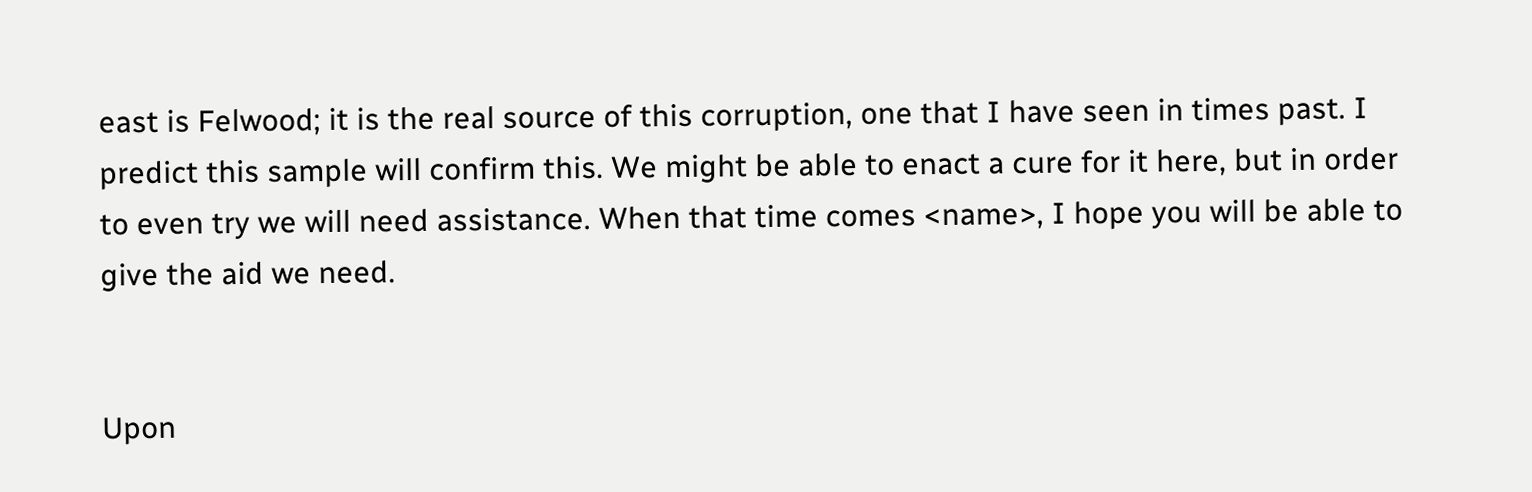east is Felwood; it is the real source of this corruption, one that I have seen in times past. I predict this sample will confirm this. We might be able to enact a cure for it here, but in order to even try we will need assistance. When that time comes <name>, I hope you will be able to give the aid we need.


Upon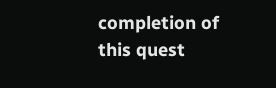completion of this quest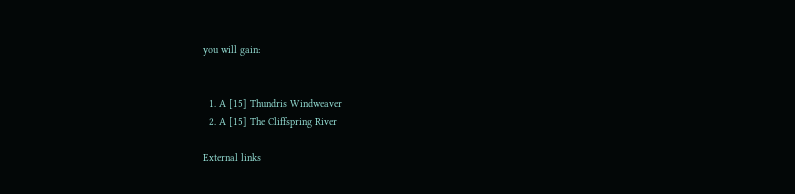you will gain:


  1. A [15] Thundris Windweaver
  2. A [15] The Cliffspring River

External links